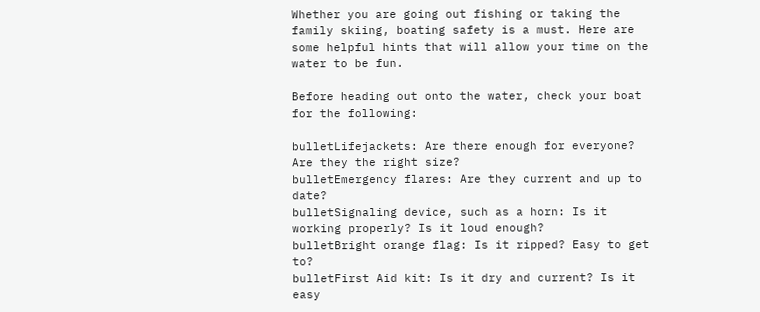Whether you are going out fishing or taking the family skiing, boating safety is a must. Here are some helpful hints that will allow your time on the water to be fun.

Before heading out onto the water, check your boat for the following:

bulletLifejackets: Are there enough for everyone? Are they the right size?
bulletEmergency flares: Are they current and up to date?
bulletSignaling device, such as a horn: Is it working properly? Is it loud enough?
bulletBright orange flag: Is it ripped? Easy to get to?
bulletFirst Aid kit: Is it dry and current? Is it easy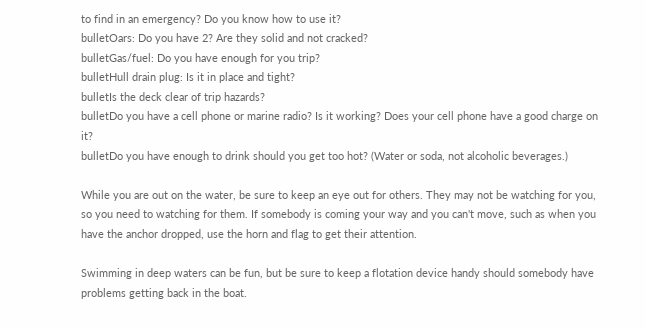to find in an emergency? Do you know how to use it?
bulletOars: Do you have 2? Are they solid and not cracked?
bulletGas/fuel: Do you have enough for you trip?
bulletHull drain plug: Is it in place and tight?
bulletIs the deck clear of trip hazards?
bulletDo you have a cell phone or marine radio? Is it working? Does your cell phone have a good charge on it?
bulletDo you have enough to drink should you get too hot? (Water or soda, not alcoholic beverages.)

While you are out on the water, be sure to keep an eye out for others. They may not be watching for you, so you need to watching for them. If somebody is coming your way and you can't move, such as when you have the anchor dropped, use the horn and flag to get their attention.

Swimming in deep waters can be fun, but be sure to keep a flotation device handy should somebody have problems getting back in the boat.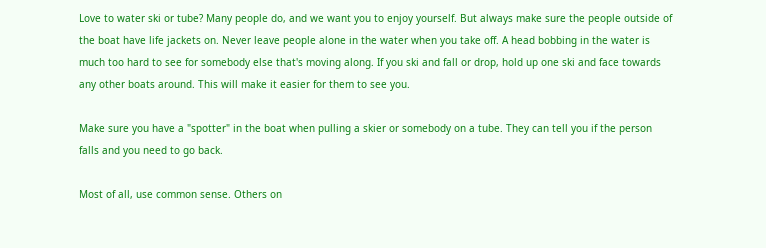Love to water ski or tube? Many people do, and we want you to enjoy yourself. But always make sure the people outside of the boat have life jackets on. Never leave people alone in the water when you take off. A head bobbing in the water is much too hard to see for somebody else that's moving along. If you ski and fall or drop, hold up one ski and face towards any other boats around. This will make it easier for them to see you.

Make sure you have a "spotter" in the boat when pulling a skier or somebody on a tube. They can tell you if the person falls and you need to go back.

Most of all, use common sense. Others on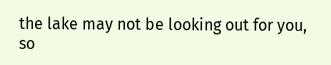the lake may not be looking out for you, so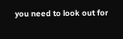you need to look out for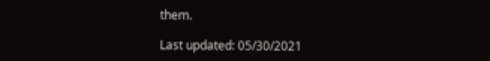them.

Last updated: 05/30/2021